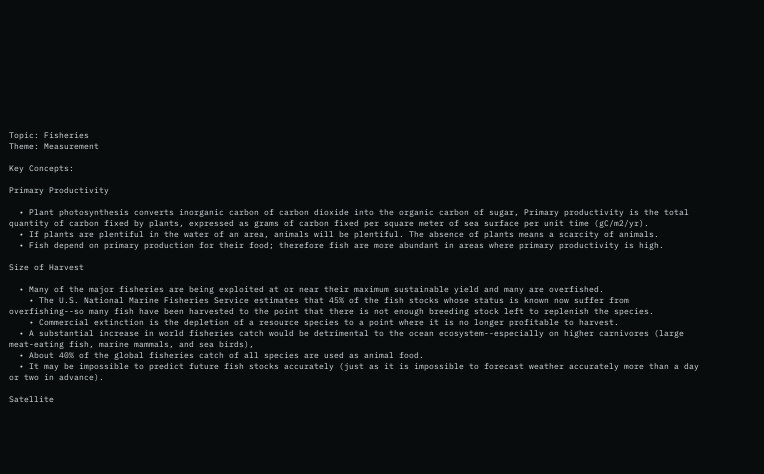Topic: Fisheries
Theme: Measurement

Key Concepts:

Primary Productivity

  • Plant photosynthesis converts inorganic carbon of carbon dioxide into the organic carbon of sugar, Primary productivity is the total quantity of carbon fixed by plants, expressed as grams of carbon fixed per square meter of sea surface per unit time (gC/m2/yr).
  • If plants are plentiful in the water of an area, animals will be plentiful. The absence of plants means a scarcity of animals.
  • Fish depend on primary production for their food; therefore fish are more abundant in areas where primary productivity is high.

Size of Harvest

  • Many of the major fisheries are being exploited at or near their maximum sustainable yield and many are overfished.
    • The U.S. National Marine Fisheries Service estimates that 45% of the fish stocks whose status is known now suffer from overfishing--so many fish have been harvested to the point that there is not enough breeding stock left to replenish the species.
    • Commercial extinction is the depletion of a resource species to a point where it is no longer profitable to harvest.
  • A substantial increase in world fisheries catch would be detrimental to the ocean ecosystem--especially on higher carnivores (large meat-eating fish, marine mammals, and sea birds),
  • About 40% of the global fisheries catch of all species are used as animal food.
  • It may be impossible to predict future fish stocks accurately (just as it is impossible to forecast weather accurately more than a day or two in advance).

Satellite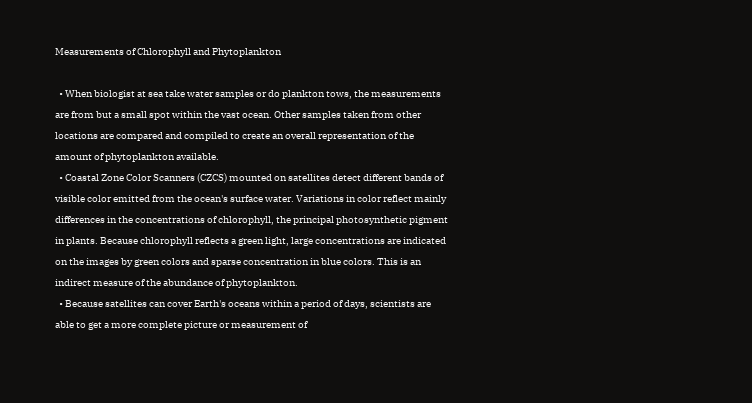Measurements of Chlorophyll and Phytoplankton

  • When biologist at sea take water samples or do plankton tows, the measurements are from but a small spot within the vast ocean. Other samples taken from other locations are compared and compiled to create an overall representation of the amount of phytoplankton available.
  • Coastal Zone Color Scanners (CZCS) mounted on satellites detect different bands of visible color emitted from the ocean's surface water. Variations in color reflect mainly differences in the concentrations of chlorophyll, the principal photosynthetic pigment in plants. Because chlorophyll reflects a green light, large concentrations are indicated on the images by green colors and sparse concentration in blue colors. This is an indirect measure of the abundance of phytoplankton.
  • Because satellites can cover Earth's oceans within a period of days, scientists are able to get a more complete picture or measurement of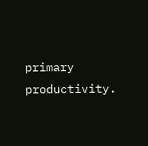primary productivity.